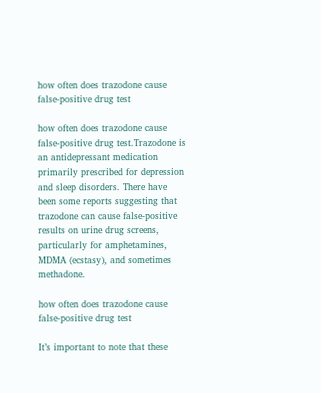how often does trazodone cause false-positive drug test

how often does trazodone cause false-positive drug test.Trazodone is an antidepressant medication primarily prescribed for depression and sleep disorders. There have been some reports suggesting that trazodone can cause false-positive results on urine drug screens, particularly for amphetamines, MDMA (ecstasy), and sometimes methadone.

how often does trazodone cause false-positive drug test

It’s important to note that these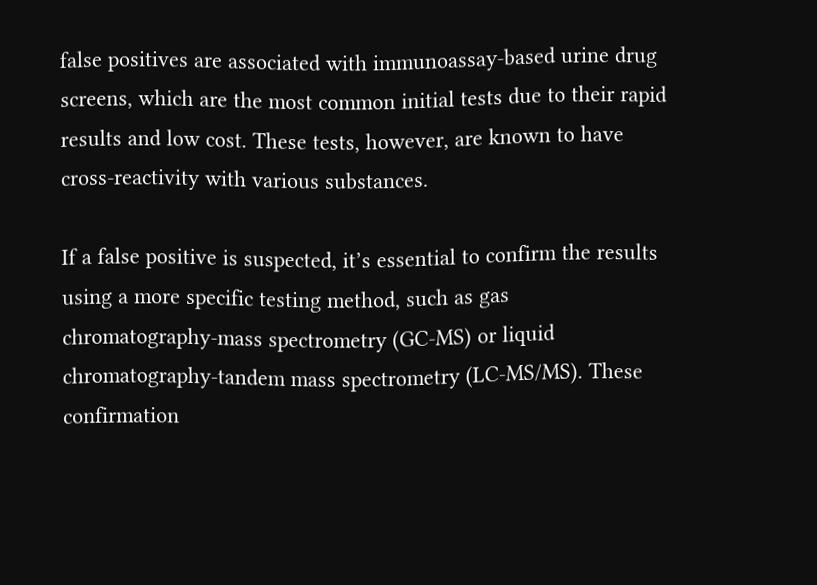false positives are associated with immunoassay-based urine drug screens, which are the most common initial tests due to their rapid results and low cost. These tests, however, are known to have cross-reactivity with various substances.

If a false positive is suspected, it’s essential to confirm the results using a more specific testing method, such as gas chromatography-mass spectrometry (GC-MS) or liquid chromatography-tandem mass spectrometry (LC-MS/MS). These confirmation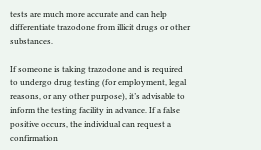tests are much more accurate and can help differentiate trazodone from illicit drugs or other substances.

If someone is taking trazodone and is required to undergo drug testing (for employment, legal reasons, or any other purpose), it’s advisable to inform the testing facility in advance. If a false positive occurs, the individual can request a confirmation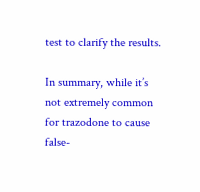test to clarify the results.

In summary, while it’s not extremely common for trazodone to cause false-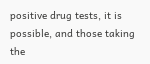positive drug tests, it is possible, and those taking the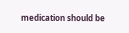medication should be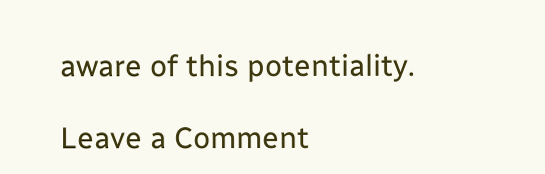aware of this potentiality.

Leave a Comment